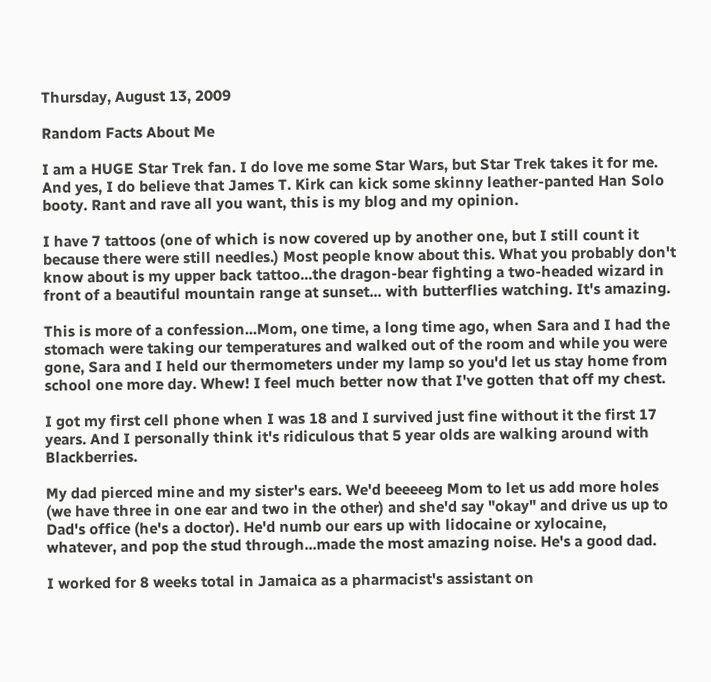Thursday, August 13, 2009

Random Facts About Me

I am a HUGE Star Trek fan. I do love me some Star Wars, but Star Trek takes it for me. And yes, I do believe that James T. Kirk can kick some skinny leather-panted Han Solo booty. Rant and rave all you want, this is my blog and my opinion.

I have 7 tattoos (one of which is now covered up by another one, but I still count it because there were still needles.) Most people know about this. What you probably don't know about is my upper back tattoo...the dragon-bear fighting a two-headed wizard in front of a beautiful mountain range at sunset... with butterflies watching. It's amazing.

This is more of a confession...Mom, one time, a long time ago, when Sara and I had the stomach were taking our temperatures and walked out of the room and while you were gone, Sara and I held our thermometers under my lamp so you'd let us stay home from school one more day. Whew! I feel much better now that I've gotten that off my chest.

I got my first cell phone when I was 18 and I survived just fine without it the first 17 years. And I personally think it's ridiculous that 5 year olds are walking around with Blackberries.

My dad pierced mine and my sister's ears. We'd beeeeeg Mom to let us add more holes (we have three in one ear and two in the other) and she'd say "okay" and drive us up to Dad's office (he's a doctor). He'd numb our ears up with lidocaine or xylocaine, whatever, and pop the stud through...made the most amazing noise. He's a good dad.

I worked for 8 weeks total in Jamaica as a pharmacist's assistant on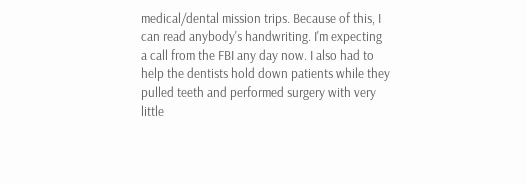medical/dental mission trips. Because of this, I can read anybody's handwriting. I'm expecting a call from the FBI any day now. I also had to help the dentists hold down patients while they pulled teeth and performed surgery with very little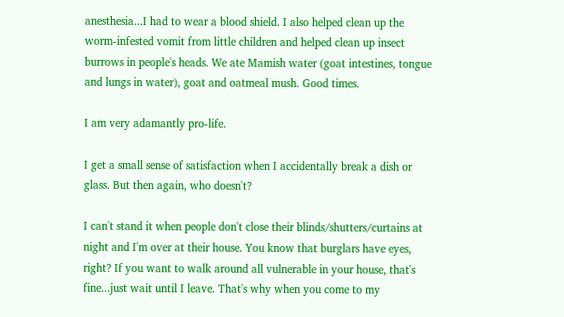anesthesia...I had to wear a blood shield. I also helped clean up the worm-infested vomit from little children and helped clean up insect burrows in people's heads. We ate Mamish water (goat intestines, tongue and lungs in water), goat and oatmeal mush. Good times.

I am very adamantly pro-life.

I get a small sense of satisfaction when I accidentally break a dish or glass. But then again, who doesn't?

I can't stand it when people don't close their blinds/shutters/curtains at night and I'm over at their house. You know that burglars have eyes, right? If you want to walk around all vulnerable in your house, that's fine...just wait until I leave. That's why when you come to my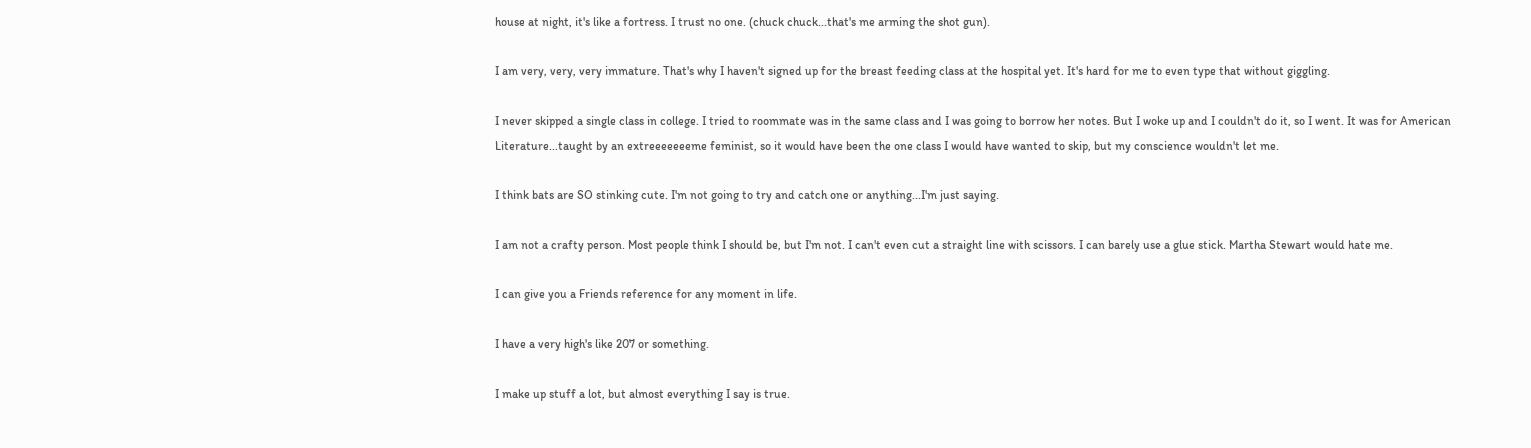house at night, it's like a fortress. I trust no one. (chuck chuck...that's me arming the shot gun).

I am very, very, very immature. That's why I haven't signed up for the breast feeding class at the hospital yet. It's hard for me to even type that without giggling.

I never skipped a single class in college. I tried to roommate was in the same class and I was going to borrow her notes. But I woke up and I couldn't do it, so I went. It was for American Literature...taught by an extreeeeeeeme feminist, so it would have been the one class I would have wanted to skip, but my conscience wouldn't let me.

I think bats are SO stinking cute. I'm not going to try and catch one or anything...I'm just saying.

I am not a crafty person. Most people think I should be, but I'm not. I can't even cut a straight line with scissors. I can barely use a glue stick. Martha Stewart would hate me.

I can give you a Friends reference for any moment in life.

I have a very high's like 207 or something.

I make up stuff a lot, but almost everything I say is true.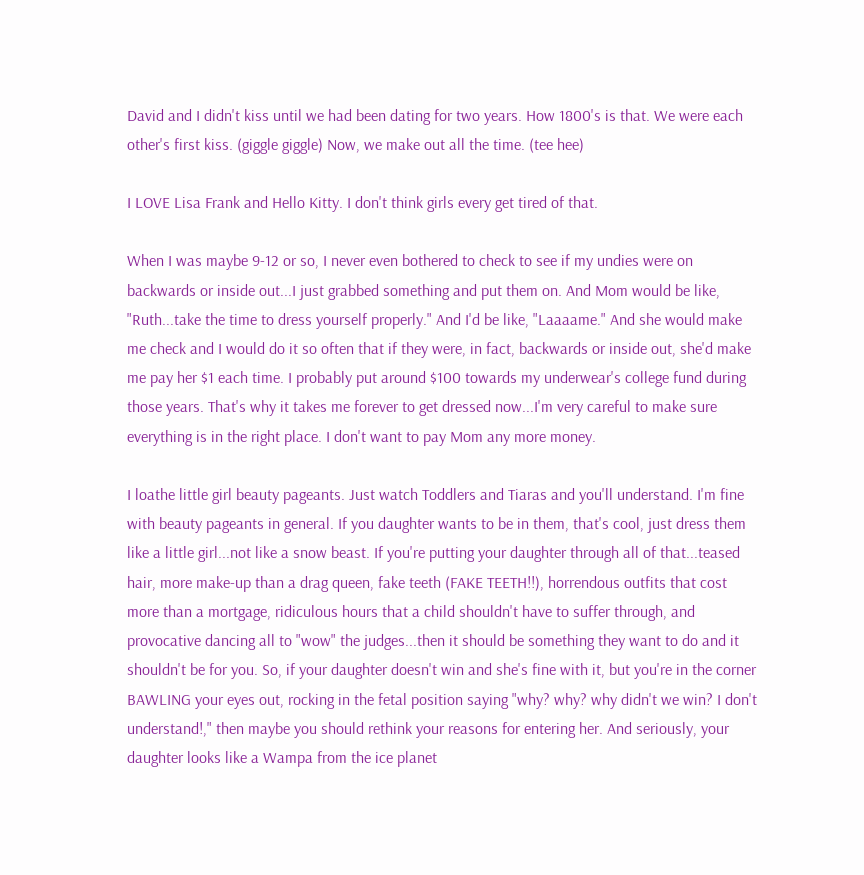David and I didn't kiss until we had been dating for two years. How 1800's is that. We were each other's first kiss. (giggle giggle) Now, we make out all the time. (tee hee)

I LOVE Lisa Frank and Hello Kitty. I don't think girls every get tired of that.

When I was maybe 9-12 or so, I never even bothered to check to see if my undies were on backwards or inside out...I just grabbed something and put them on. And Mom would be like, "Ruth...take the time to dress yourself properly." And I'd be like, "Laaaame." And she would make me check and I would do it so often that if they were, in fact, backwards or inside out, she'd make me pay her $1 each time. I probably put around $100 towards my underwear's college fund during those years. That's why it takes me forever to get dressed now...I'm very careful to make sure everything is in the right place. I don't want to pay Mom any more money.

I loathe little girl beauty pageants. Just watch Toddlers and Tiaras and you'll understand. I'm fine with beauty pageants in general. If you daughter wants to be in them, that's cool, just dress them like a little girl...not like a snow beast. If you're putting your daughter through all of that...teased hair, more make-up than a drag queen, fake teeth (FAKE TEETH!!), horrendous outfits that cost more than a mortgage, ridiculous hours that a child shouldn't have to suffer through, and provocative dancing all to "wow" the judges...then it should be something they want to do and it shouldn't be for you. So, if your daughter doesn't win and she's fine with it, but you're in the corner BAWLING your eyes out, rocking in the fetal position saying "why? why? why didn't we win? I don't understand!," then maybe you should rethink your reasons for entering her. And seriously, your daughter looks like a Wampa from the ice planet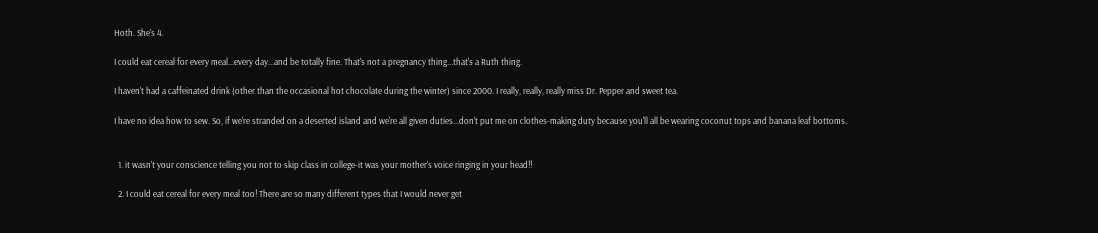Hoth. She's 4.

I could eat cereal for every meal...every day...and be totally fine. That's not a pregnancy thing...that's a Ruth thing.

I haven't had a caffeinated drink (other than the occasional hot chocolate during the winter) since 2000. I really, really, really miss Dr. Pepper and sweet tea.

I have no idea how to sew. So, if we're stranded on a deserted island and we're all given duties...don't put me on clothes-making duty because you'll all be wearing coconut tops and banana leaf bottoms.


  1. it wasn't your conscience telling you not to skip class in college-it was your mother's voice ringing in your head!!

  2. I could eat cereal for every meal too! There are so many different types that I would never get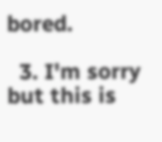bored.

  3. I'm sorry but this is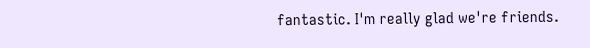fantastic. I'm really glad we're friends.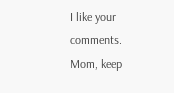I like your comments.
Mom, keep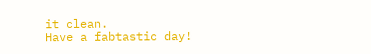it clean.
Have a fabtastic day!